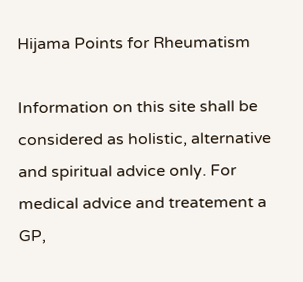Hijama Points for Rheumatism

Information on this site shall be considered as holistic, alternative and spiritual advice only. For medical advice and treatement a GP,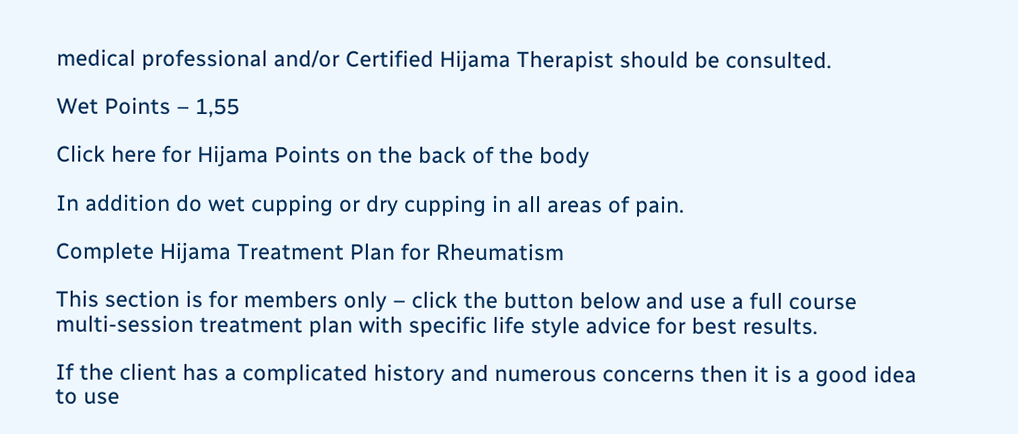medical professional and/or Certified Hijama Therapist should be consulted.

Wet Points – 1,55

Click here for Hijama Points on the back of the body

In addition do wet cupping or dry cupping in all areas of pain.

Complete Hijama Treatment Plan for Rheumatism

This section is for members only – click the button below and use a full course multi-session treatment plan with specific life style advice for best results.

If the client has a complicated history and numerous concerns then it is a good idea to use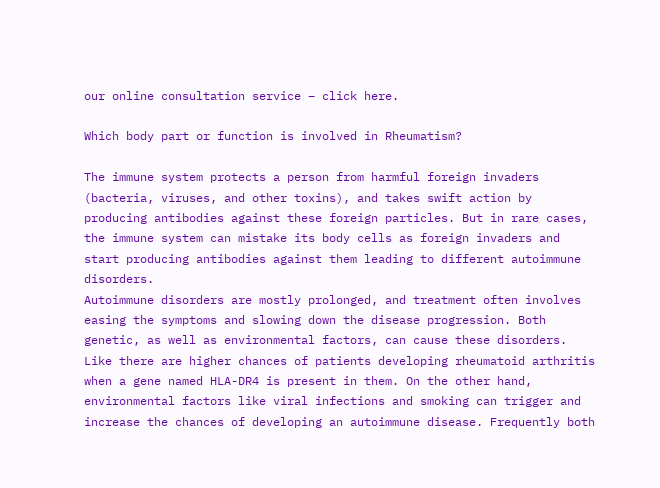our online consultation service – click here.

Which body part or function is involved in Rheumatism?

The immune system protects a person from harmful foreign invaders (bacteria, viruses, and other toxins), and takes swift action by producing antibodies against these foreign particles. But in rare cases, the immune system can mistake its body cells as foreign invaders and start producing antibodies against them leading to different autoimmune disorders.
Autoimmune disorders are mostly prolonged, and treatment often involves easing the symptoms and slowing down the disease progression. Both genetic, as well as environmental factors, can cause these disorders. Like there are higher chances of patients developing rheumatoid arthritis when a gene named HLA-DR4 is present in them. On the other hand, environmental factors like viral infections and smoking can trigger and increase the chances of developing an autoimmune disease. Frequently both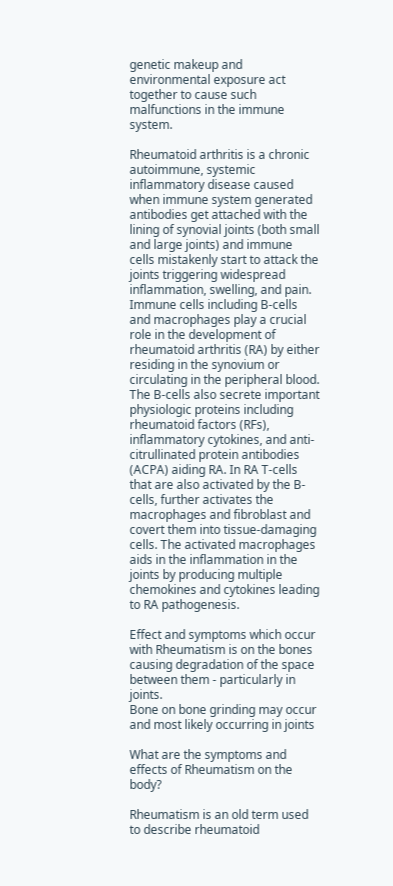genetic makeup and environmental exposure act together to cause such malfunctions in the immune system.

Rheumatoid arthritis is a chronic autoimmune, systemic inflammatory disease caused when immune system generated antibodies get attached with the lining of synovial joints (both small and large joints) and immune cells mistakenly start to attack the joints triggering widespread inflammation, swelling, and pain.
Immune cells including B-cells and macrophages play a crucial role in the development of rheumatoid arthritis (RA) by either residing in the synovium or circulating in the peripheral blood. The B-cells also secrete important physiologic proteins including rheumatoid factors (RFs), inflammatory cytokines, and anti-citrullinated protein antibodies (ACPA) aiding RA. In RA T-cells that are also activated by the B-cells, further activates the macrophages and fibroblast and covert them into tissue-damaging cells. The activated macrophages aids in the inflammation in the joints by producing multiple chemokines and cytokines leading to RA pathogenesis.

Effect and symptoms which occur with Rheumatism is on the bones causing degradation of the space between them - particularly in joints.
Bone on bone grinding may occur and most likely occurring in joints

What are the symptoms and effects of Rheumatism on the body?

Rheumatism is an old term used to describe rheumatoid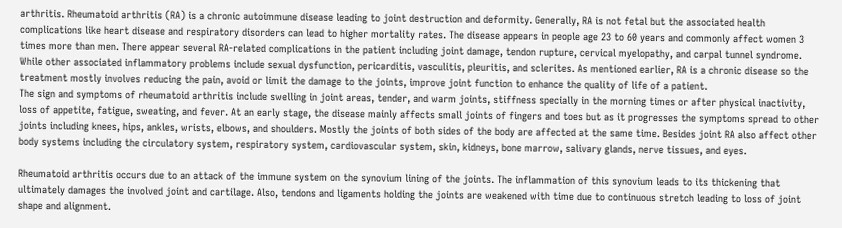arthritis. Rheumatoid arthritis (RA) is a chronic autoimmune disease leading to joint destruction and deformity. Generally, RA is not fetal but the associated health complications like heart disease and respiratory disorders can lead to higher mortality rates. The disease appears in people age 23 to 60 years and commonly affect women 3 times more than men. There appear several RA-related complications in the patient including joint damage, tendon rupture, cervical myelopathy, and carpal tunnel syndrome. While other associated inflammatory problems include sexual dysfunction, pericarditis, vasculitis, pleuritis, and sclerites. As mentioned earlier, RA is a chronic disease so the treatment mostly involves reducing the pain, avoid or limit the damage to the joints, improve joint function to enhance the quality of life of a patient.
The sign and symptoms of rheumatoid arthritis include swelling in joint areas, tender, and warm joints, stiffness specially in the morning times or after physical inactivity, loss of appetite, fatigue, sweating, and fever. At an early stage, the disease mainly affects small joints of fingers and toes but as it progresses the symptoms spread to other joints including knees, hips, ankles, wrists, elbows, and shoulders. Mostly the joints of both sides of the body are affected at the same time. Besides joint RA also affect other body systems including the circulatory system, respiratory system, cardiovascular system, skin, kidneys, bone marrow, salivary glands, nerve tissues, and eyes.

Rheumatoid arthritis occurs due to an attack of the immune system on the synovium lining of the joints. The inflammation of this synovium leads to its thickening that ultimately damages the involved joint and cartilage. Also, tendons and ligaments holding the joints are weakened with time due to continuous stretch leading to loss of joint shape and alignment.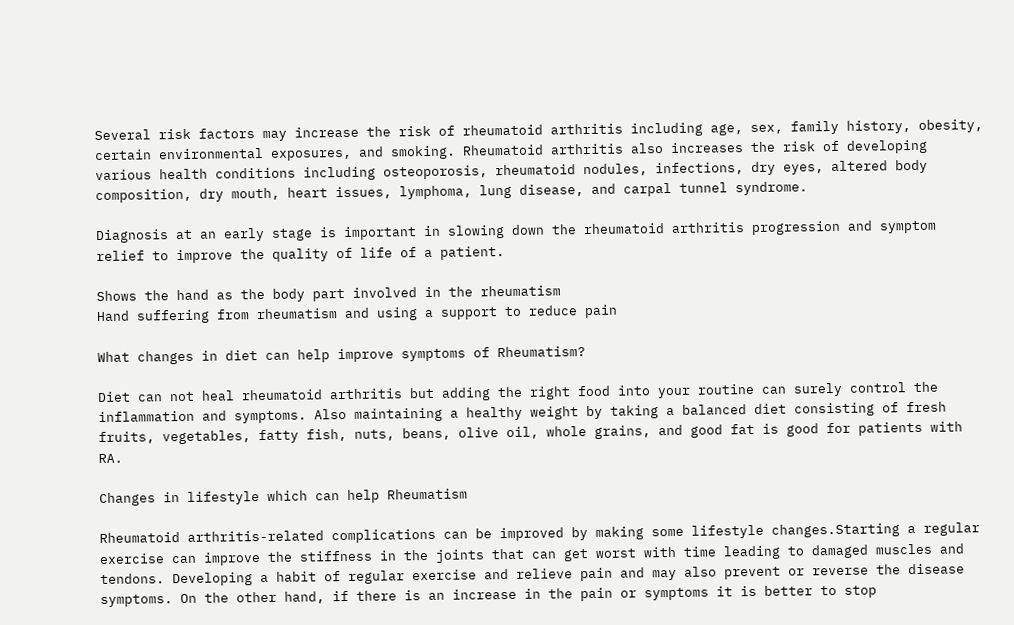Several risk factors may increase the risk of rheumatoid arthritis including age, sex, family history, obesity, certain environmental exposures, and smoking. Rheumatoid arthritis also increases the risk of developing various health conditions including osteoporosis, rheumatoid nodules, infections, dry eyes, altered body composition, dry mouth, heart issues, lymphoma, lung disease, and carpal tunnel syndrome.

Diagnosis at an early stage is important in slowing down the rheumatoid arthritis progression and symptom relief to improve the quality of life of a patient.

Shows the hand as the body part involved in the rheumatism
Hand suffering from rheumatism and using a support to reduce pain

What changes in diet can help improve symptoms of Rheumatism?

Diet can not heal rheumatoid arthritis but adding the right food into your routine can surely control the inflammation and symptoms. Also maintaining a healthy weight by taking a balanced diet consisting of fresh fruits, vegetables, fatty fish, nuts, beans, olive oil, whole grains, and good fat is good for patients with RA.

Changes in lifestyle which can help Rheumatism

Rheumatoid arthritis-related complications can be improved by making some lifestyle changes.Starting a regular exercise can improve the stiffness in the joints that can get worst with time leading to damaged muscles and tendons. Developing a habit of regular exercise and relieve pain and may also prevent or reverse the disease symptoms. On the other hand, if there is an increase in the pain or symptoms it is better to stop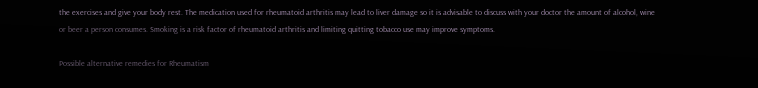the exercises and give your body rest. The medication used for rheumatoid arthritis may lead to liver damage so it is advisable to discuss with your doctor the amount of alcohol, wine or beer a person consumes. Smoking is a risk factor of rheumatoid arthritis and limiting quitting tobacco use may improve symptoms.

Possible alternative remedies for Rheumatism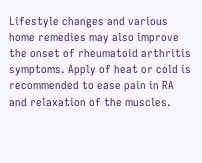Lifestyle changes and various home remedies may also improve the onset of rheumatoid arthritis symptoms. Apply of heat or cold is recommended to ease pain in RA and relaxation of the muscles.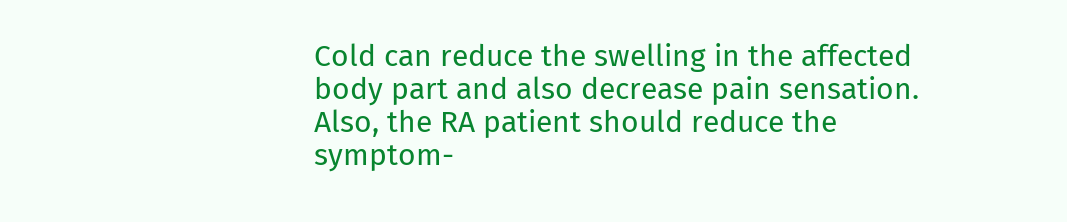Cold can reduce the swelling in the affected body part and also decrease pain sensation. Also, the RA patient should reduce the symptom-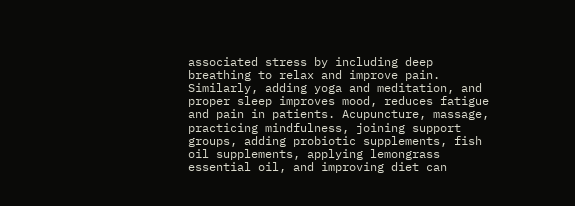associated stress by including deep breathing to relax and improve pain. Similarly, adding yoga and meditation, and proper sleep improves mood, reduces fatigue and pain in patients. Acupuncture, massage, practicing mindfulness, joining support groups, adding probiotic supplements, fish oil supplements, applying lemongrass essential oil, and improving diet can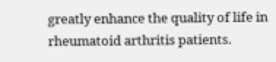greatly enhance the quality of life in rheumatoid arthritis patients.